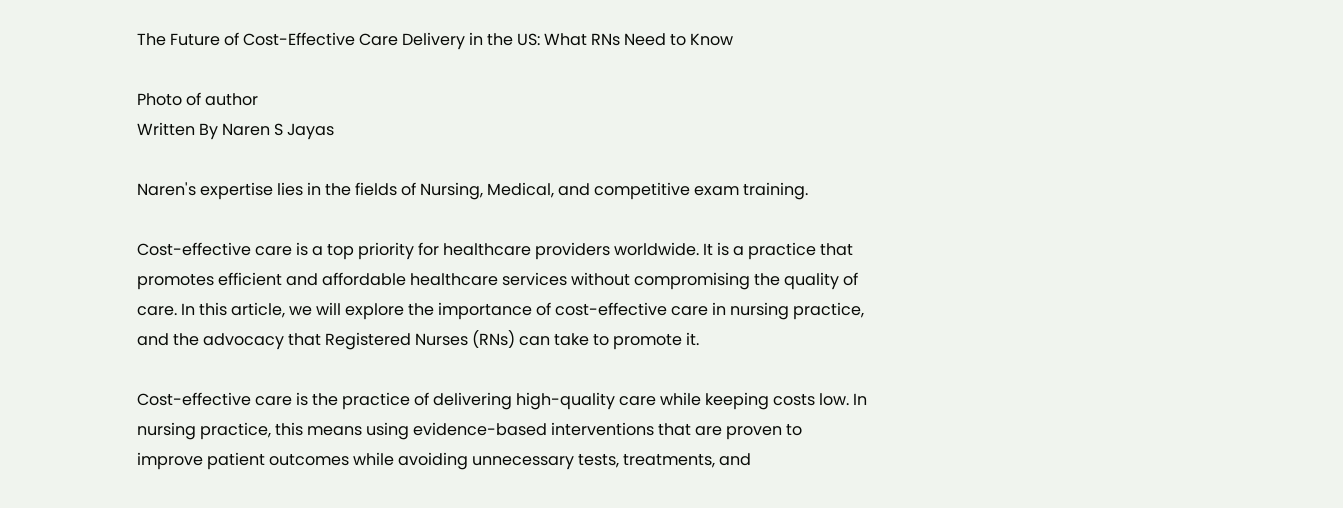The Future of Cost-Effective Care Delivery in the US: What RNs Need to Know

Photo of author
Written By Naren S Jayas

Naren's expertise lies in the fields of Nursing, Medical, and competitive exam training.

Cost-effective care is a top priority for healthcare providers worldwide. It is a practice that promotes efficient and affordable healthcare services without compromising the quality of care. In this article, we will explore the importance of cost-effective care in nursing practice, and the advocacy that Registered Nurses (RNs) can take to promote it.

Cost-effective care is the practice of delivering high-quality care while keeping costs low. In nursing practice, this means using evidence-based interventions that are proven to improve patient outcomes while avoiding unnecessary tests, treatments, and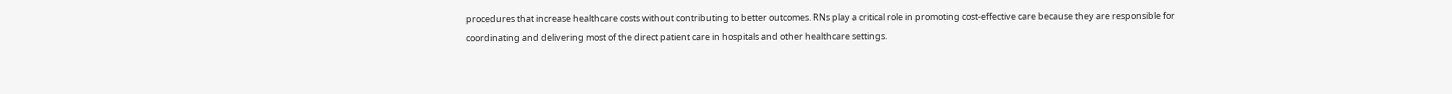procedures that increase healthcare costs without contributing to better outcomes. RNs play a critical role in promoting cost-effective care because they are responsible for coordinating and delivering most of the direct patient care in hospitals and other healthcare settings.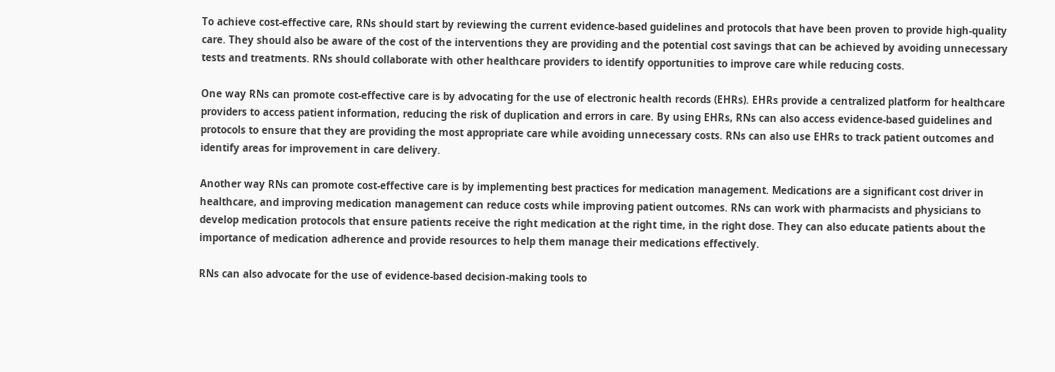To achieve cost-effective care, RNs should start by reviewing the current evidence-based guidelines and protocols that have been proven to provide high-quality care. They should also be aware of the cost of the interventions they are providing and the potential cost savings that can be achieved by avoiding unnecessary tests and treatments. RNs should collaborate with other healthcare providers to identify opportunities to improve care while reducing costs.

One way RNs can promote cost-effective care is by advocating for the use of electronic health records (EHRs). EHRs provide a centralized platform for healthcare providers to access patient information, reducing the risk of duplication and errors in care. By using EHRs, RNs can also access evidence-based guidelines and protocols to ensure that they are providing the most appropriate care while avoiding unnecessary costs. RNs can also use EHRs to track patient outcomes and identify areas for improvement in care delivery.

Another way RNs can promote cost-effective care is by implementing best practices for medication management. Medications are a significant cost driver in healthcare, and improving medication management can reduce costs while improving patient outcomes. RNs can work with pharmacists and physicians to develop medication protocols that ensure patients receive the right medication at the right time, in the right dose. They can also educate patients about the importance of medication adherence and provide resources to help them manage their medications effectively.

RNs can also advocate for the use of evidence-based decision-making tools to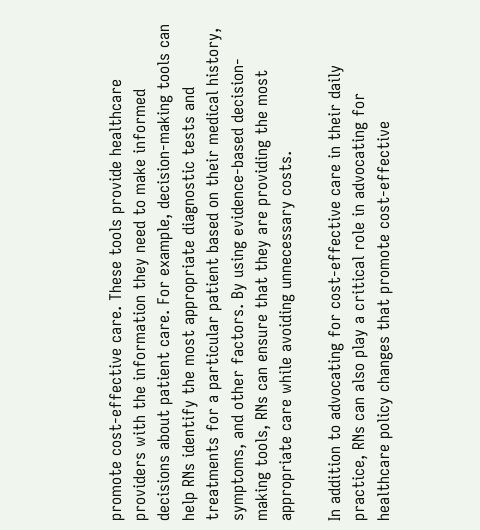promote cost-effective care. These tools provide healthcare providers with the information they need to make informed decisions about patient care. For example, decision-making tools can help RNs identify the most appropriate diagnostic tests and treatments for a particular patient based on their medical history, symptoms, and other factors. By using evidence-based decision-making tools, RNs can ensure that they are providing the most appropriate care while avoiding unnecessary costs.

In addition to advocating for cost-effective care in their daily practice, RNs can also play a critical role in advocating for healthcare policy changes that promote cost-effective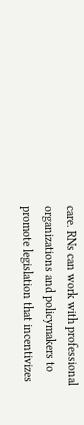care. RNs can work with professional organizations and policymakers to promote legislation that incentivizes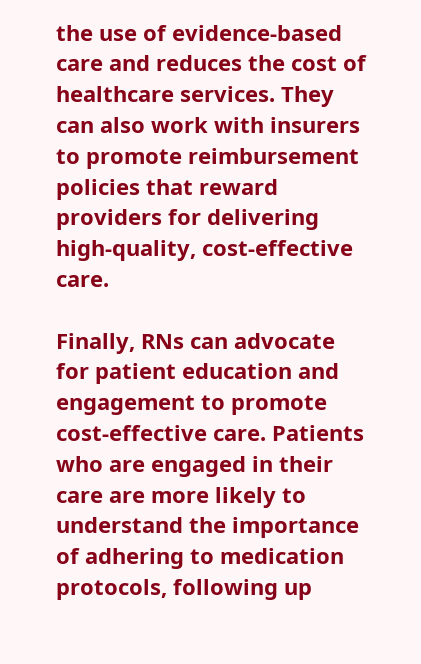the use of evidence-based care and reduces the cost of healthcare services. They can also work with insurers to promote reimbursement policies that reward providers for delivering high-quality, cost-effective care.

Finally, RNs can advocate for patient education and engagement to promote cost-effective care. Patients who are engaged in their care are more likely to understand the importance of adhering to medication protocols, following up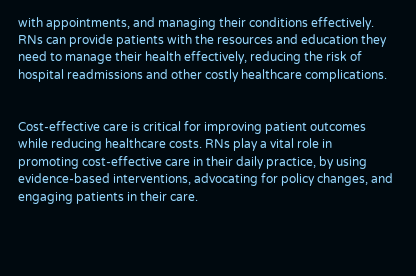with appointments, and managing their conditions effectively. RNs can provide patients with the resources and education they need to manage their health effectively, reducing the risk of hospital readmissions and other costly healthcare complications.


Cost-effective care is critical for improving patient outcomes while reducing healthcare costs. RNs play a vital role in promoting cost-effective care in their daily practice, by using evidence-based interventions, advocating for policy changes, and engaging patients in their care.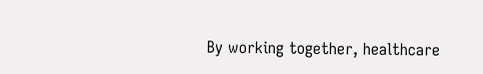By working together, healthcare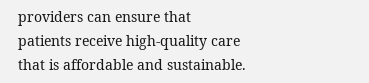providers can ensure that patients receive high-quality care that is affordable and sustainable.